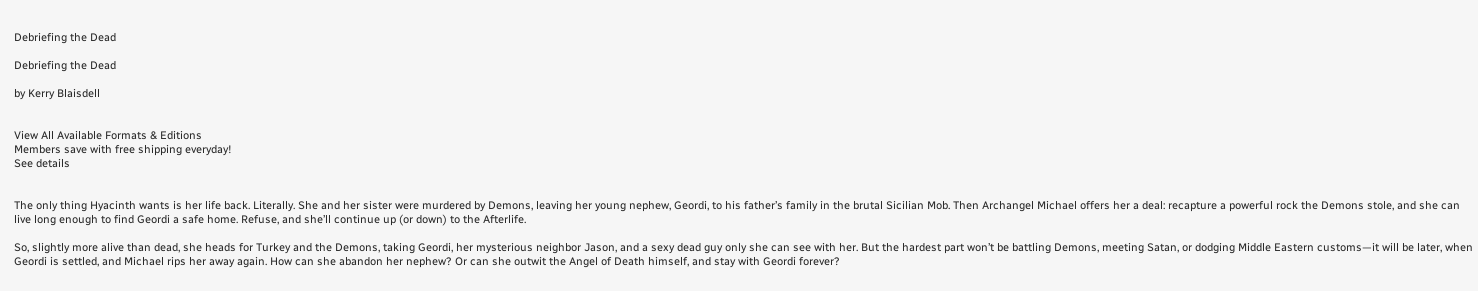Debriefing the Dead

Debriefing the Dead

by Kerry Blaisdell


View All Available Formats & Editions
Members save with free shipping everyday!
See details


The only thing Hyacinth wants is her life back. Literally. She and her sister were murdered by Demons, leaving her young nephew, Geordi, to his father’s family in the brutal Sicilian Mob. Then Archangel Michael offers her a deal: recapture a powerful rock the Demons stole, and she can live long enough to find Geordi a safe home. Refuse, and she’ll continue up (or down) to the Afterlife.

So, slightly more alive than dead, she heads for Turkey and the Demons, taking Geordi, her mysterious neighbor Jason, and a sexy dead guy only she can see with her. But the hardest part won’t be battling Demons, meeting Satan, or dodging Middle Eastern customs—it will be later, when Geordi is settled, and Michael rips her away again. How can she abandon her nephew? Or can she outwit the Angel of Death himself, and stay with Geordi forever?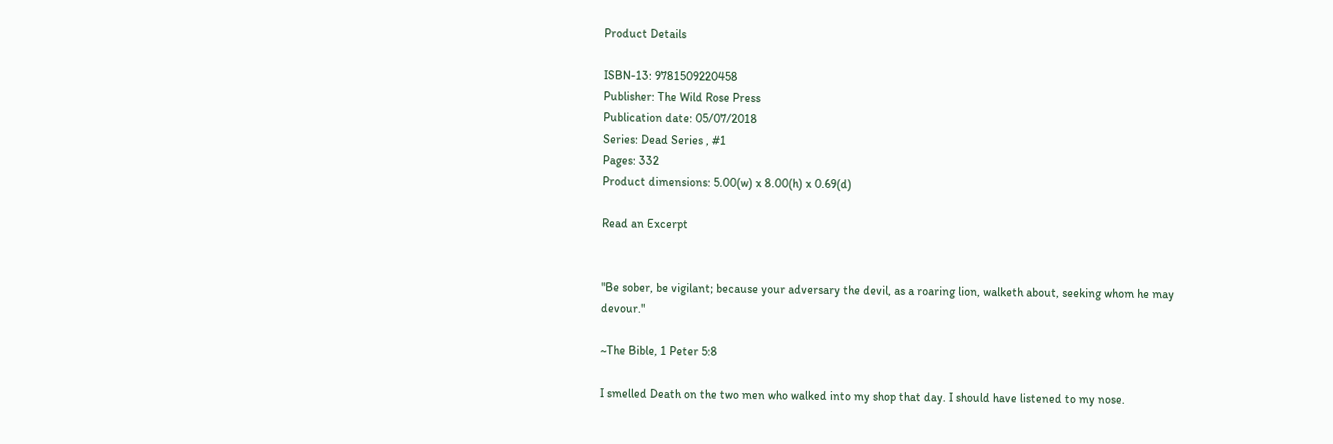Product Details

ISBN-13: 9781509220458
Publisher: The Wild Rose Press
Publication date: 05/07/2018
Series: Dead Series , #1
Pages: 332
Product dimensions: 5.00(w) x 8.00(h) x 0.69(d)

Read an Excerpt


"Be sober, be vigilant; because your adversary the devil, as a roaring lion, walketh about, seeking whom he may devour."

~The Bible, 1 Peter 5:8

I smelled Death on the two men who walked into my shop that day. I should have listened to my nose.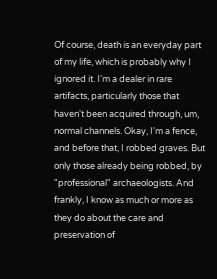Of course, death is an everyday part of my life, which is probably why I ignored it. I'm a dealer in rare artifacts, particularly those that haven't been acquired through, um, normal channels. Okay, I'm a fence, and before that, I robbed graves. But only those already being robbed, by "professional" archaeologists. And frankly, I know as much or more as they do about the care and preservation of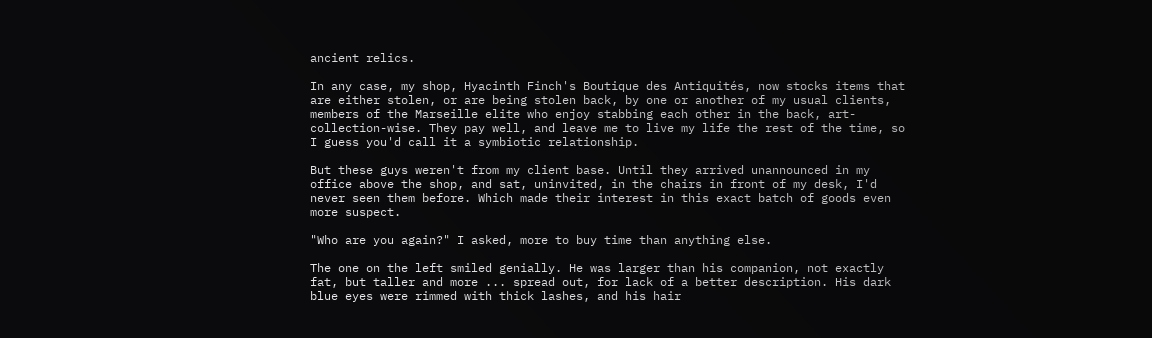ancient relics.

In any case, my shop, Hyacinth Finch's Boutique des Antiquités, now stocks items that are either stolen, or are being stolen back, by one or another of my usual clients, members of the Marseille elite who enjoy stabbing each other in the back, art-collection-wise. They pay well, and leave me to live my life the rest of the time, so I guess you'd call it a symbiotic relationship.

But these guys weren't from my client base. Until they arrived unannounced in my office above the shop, and sat, uninvited, in the chairs in front of my desk, I'd never seen them before. Which made their interest in this exact batch of goods even more suspect.

"Who are you again?" I asked, more to buy time than anything else.

The one on the left smiled genially. He was larger than his companion, not exactly fat, but taller and more ... spread out, for lack of a better description. His dark blue eyes were rimmed with thick lashes, and his hair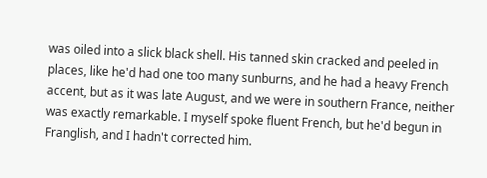was oiled into a slick black shell. His tanned skin cracked and peeled in places, like he'd had one too many sunburns, and he had a heavy French accent, but as it was late August, and we were in southern France, neither was exactly remarkable. I myself spoke fluent French, but he'd begun in Franglish, and I hadn't corrected him.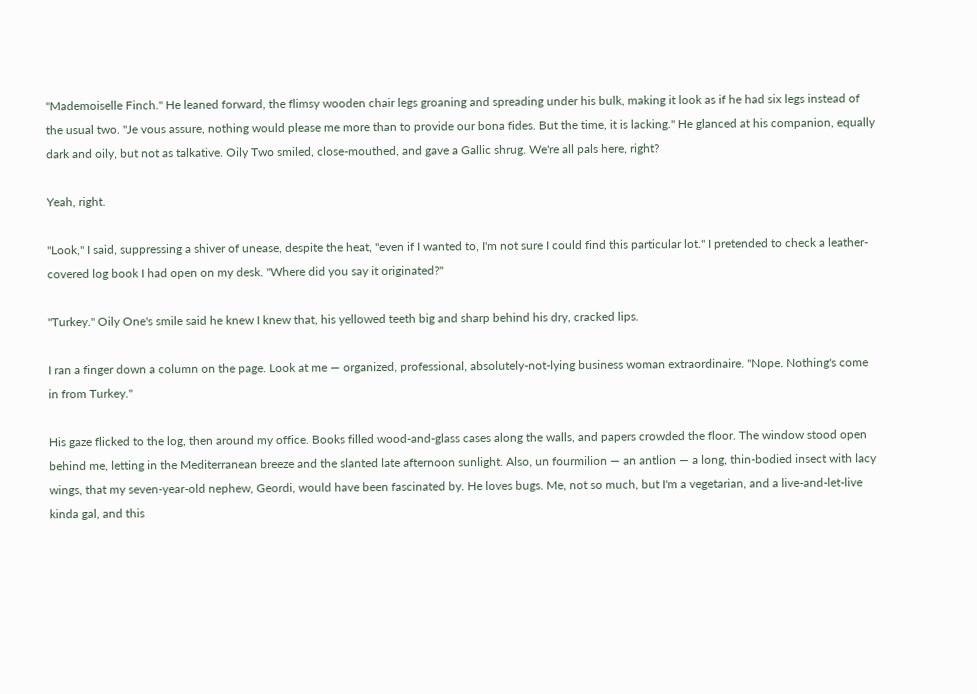"Mademoiselle Finch." He leaned forward, the flimsy wooden chair legs groaning and spreading under his bulk, making it look as if he had six legs instead of the usual two. "Je vous assure, nothing would please me more than to provide our bona fides. But the time, it is lacking." He glanced at his companion, equally dark and oily, but not as talkative. Oily Two smiled, close-mouthed, and gave a Gallic shrug. We're all pals here, right?

Yeah, right.

"Look," I said, suppressing a shiver of unease, despite the heat, "even if I wanted to, I'm not sure I could find this particular lot." I pretended to check a leather-covered log book I had open on my desk. "Where did you say it originated?"

"Turkey." Oily One's smile said he knew I knew that, his yellowed teeth big and sharp behind his dry, cracked lips.

I ran a finger down a column on the page. Look at me — organized, professional, absolutely-not-lying business woman extraordinaire. "Nope. Nothing's come in from Turkey."

His gaze flicked to the log, then around my office. Books filled wood-and-glass cases along the walls, and papers crowded the floor. The window stood open behind me, letting in the Mediterranean breeze and the slanted late afternoon sunlight. Also, un fourmilion — an antlion — a long, thin-bodied insect with lacy wings, that my seven-year-old nephew, Geordi, would have been fascinated by. He loves bugs. Me, not so much, but I'm a vegetarian, and a live-and-let-live kinda gal, and this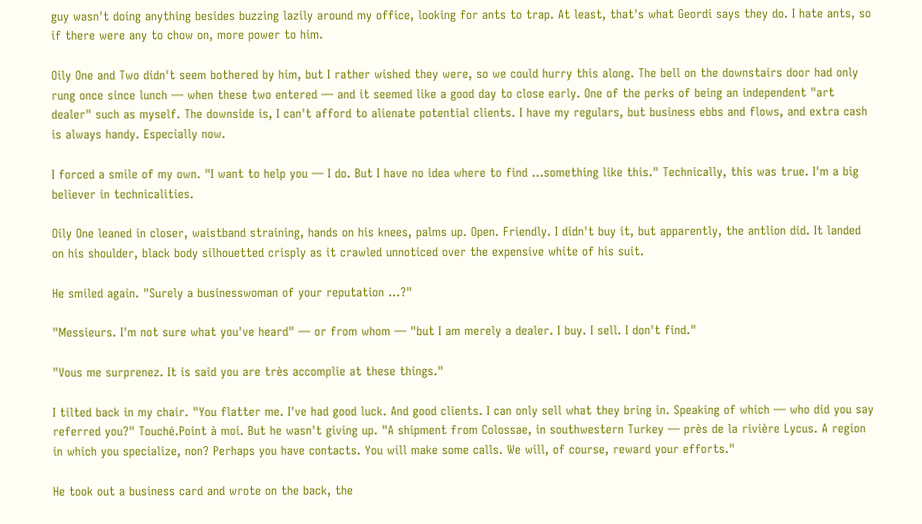guy wasn't doing anything besides buzzing lazily around my office, looking for ants to trap. At least, that's what Geordi says they do. I hate ants, so if there were any to chow on, more power to him.

Oily One and Two didn't seem bothered by him, but I rather wished they were, so we could hurry this along. The bell on the downstairs door had only rung once since lunch — when these two entered — and it seemed like a good day to close early. One of the perks of being an independent "art dealer" such as myself. The downside is, I can't afford to alienate potential clients. I have my regulars, but business ebbs and flows, and extra cash is always handy. Especially now.

I forced a smile of my own. "I want to help you — I do. But I have no idea where to find ...something like this." Technically, this was true. I'm a big believer in technicalities.

Oily One leaned in closer, waistband straining, hands on his knees, palms up. Open. Friendly. I didn't buy it, but apparently, the antlion did. It landed on his shoulder, black body silhouetted crisply as it crawled unnoticed over the expensive white of his suit.

He smiled again. "Surely a businesswoman of your reputation ...?"

"Messieurs. I'm not sure what you've heard" — or from whom — "but I am merely a dealer. I buy. I sell. I don't find."

"Vous me surprenez. It is said you are très accomplie at these things."

I tilted back in my chair. "You flatter me. I've had good luck. And good clients. I can only sell what they bring in. Speaking of which — who did you say referred you?" Touché.Point à moi. But he wasn't giving up. "A shipment from Colossae, in southwestern Turkey — près de la rivière Lycus. A region in which you specialize, non? Perhaps you have contacts. You will make some calls. We will, of course, reward your efforts."

He took out a business card and wrote on the back, the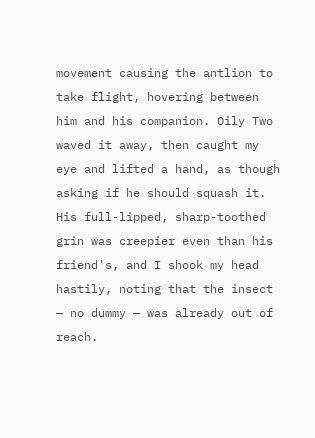movement causing the antlion to take flight, hovering between him and his companion. Oily Two waved it away, then caught my eye and lifted a hand, as though asking if he should squash it. His full-lipped, sharp-toothed grin was creepier even than his friend's, and I shook my head hastily, noting that the insect — no dummy — was already out of reach.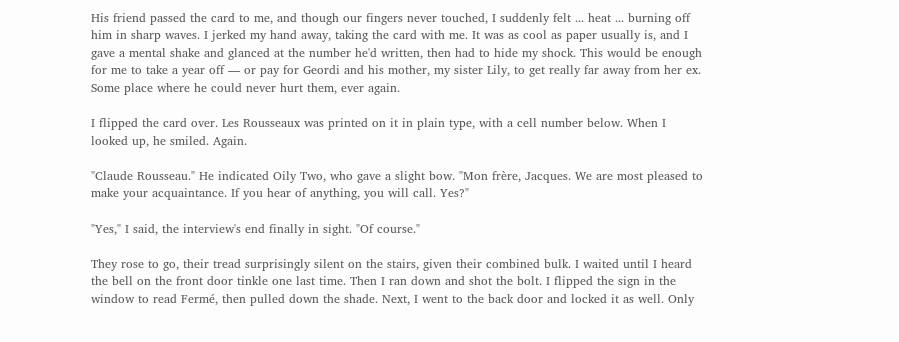His friend passed the card to me, and though our fingers never touched, I suddenly felt ... heat ... burning off him in sharp waves. I jerked my hand away, taking the card with me. It was as cool as paper usually is, and I gave a mental shake and glanced at the number he'd written, then had to hide my shock. This would be enough for me to take a year off — or pay for Geordi and his mother, my sister Lily, to get really far away from her ex. Some place where he could never hurt them, ever again.

I flipped the card over. Les Rousseaux was printed on it in plain type, with a cell number below. When I looked up, he smiled. Again.

"Claude Rousseau." He indicated Oily Two, who gave a slight bow. "Mon frère, Jacques. We are most pleased to make your acquaintance. If you hear of anything, you will call. Yes?"

"Yes," I said, the interview's end finally in sight. "Of course."

They rose to go, their tread surprisingly silent on the stairs, given their combined bulk. I waited until I heard the bell on the front door tinkle one last time. Then I ran down and shot the bolt. I flipped the sign in the window to read Fermé, then pulled down the shade. Next, I went to the back door and locked it as well. Only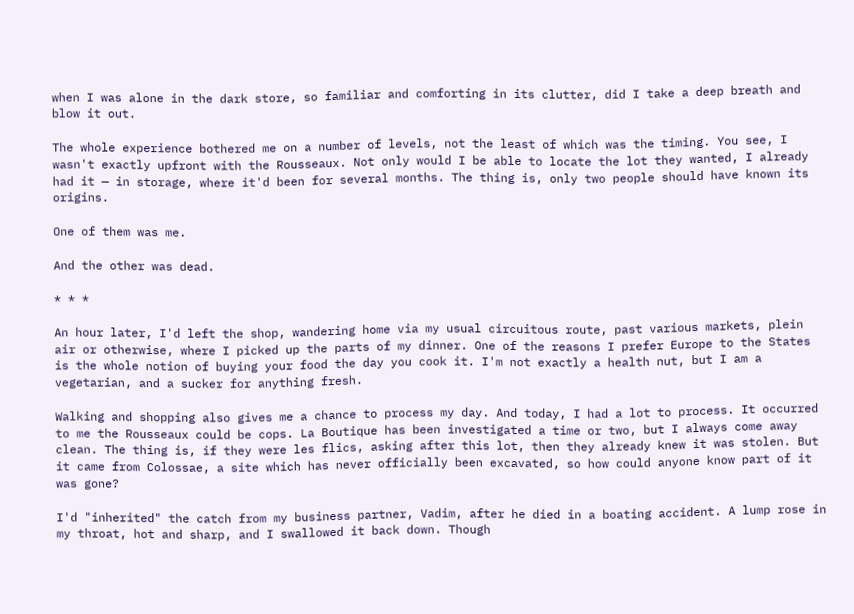when I was alone in the dark store, so familiar and comforting in its clutter, did I take a deep breath and blow it out.

The whole experience bothered me on a number of levels, not the least of which was the timing. You see, I wasn't exactly upfront with the Rousseaux. Not only would I be able to locate the lot they wanted, I already had it — in storage, where it'd been for several months. The thing is, only two people should have known its origins.

One of them was me.

And the other was dead.

* * *

An hour later, I'd left the shop, wandering home via my usual circuitous route, past various markets, plein air or otherwise, where I picked up the parts of my dinner. One of the reasons I prefer Europe to the States is the whole notion of buying your food the day you cook it. I'm not exactly a health nut, but I am a vegetarian, and a sucker for anything fresh.

Walking and shopping also gives me a chance to process my day. And today, I had a lot to process. It occurred to me the Rousseaux could be cops. La Boutique has been investigated a time or two, but I always come away clean. The thing is, if they were les flics, asking after this lot, then they already knew it was stolen. But it came from Colossae, a site which has never officially been excavated, so how could anyone know part of it was gone?

I'd "inherited" the catch from my business partner, Vadim, after he died in a boating accident. A lump rose in my throat, hot and sharp, and I swallowed it back down. Though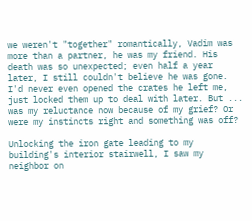we weren't "together" romantically, Vadim was more than a partner, he was my friend. His death was so unexpected; even half a year later, I still couldn't believe he was gone. I'd never even opened the crates he left me, just locked them up to deal with later. But ... was my reluctance now because of my grief? Or were my instincts right and something was off?

Unlocking the iron gate leading to my building's interior stairwell, I saw my neighbor on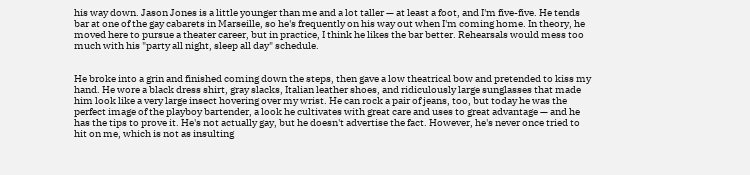his way down. Jason Jones is a little younger than me and a lot taller — at least a foot, and I'm five-five. He tends bar at one of the gay cabarets in Marseille, so he's frequently on his way out when I'm coming home. In theory, he moved here to pursue a theater career, but in practice, I think he likes the bar better. Rehearsals would mess too much with his "party all night, sleep all day" schedule.


He broke into a grin and finished coming down the steps, then gave a low theatrical bow and pretended to kiss my hand. He wore a black dress shirt, gray slacks, Italian leather shoes, and ridiculously large sunglasses that made him look like a very large insect hovering over my wrist. He can rock a pair of jeans, too, but today he was the perfect image of the playboy bartender, a look he cultivates with great care and uses to great advantage — and he has the tips to prove it. He's not actually gay, but he doesn't advertise the fact. However, he's never once tried to hit on me, which is not as insulting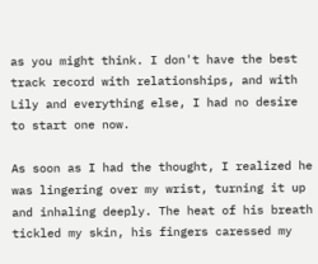as you might think. I don't have the best track record with relationships, and with Lily and everything else, I had no desire to start one now.

As soon as I had the thought, I realized he was lingering over my wrist, turning it up and inhaling deeply. The heat of his breath tickled my skin, his fingers caressed my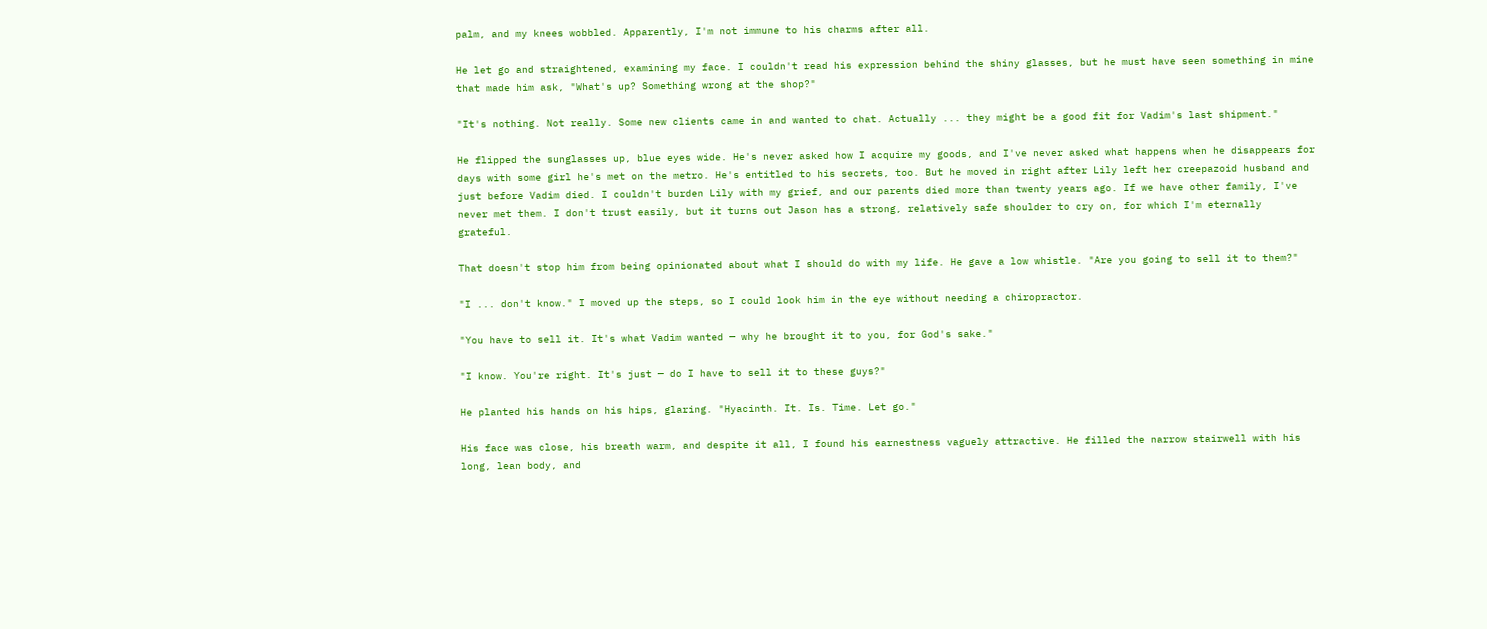palm, and my knees wobbled. Apparently, I'm not immune to his charms after all.

He let go and straightened, examining my face. I couldn't read his expression behind the shiny glasses, but he must have seen something in mine that made him ask, "What's up? Something wrong at the shop?"

"It's nothing. Not really. Some new clients came in and wanted to chat. Actually ... they might be a good fit for Vadim's last shipment."

He flipped the sunglasses up, blue eyes wide. He's never asked how I acquire my goods, and I've never asked what happens when he disappears for days with some girl he's met on the metro. He's entitled to his secrets, too. But he moved in right after Lily left her creepazoid husband and just before Vadim died. I couldn't burden Lily with my grief, and our parents died more than twenty years ago. If we have other family, I've never met them. I don't trust easily, but it turns out Jason has a strong, relatively safe shoulder to cry on, for which I'm eternally grateful.

That doesn't stop him from being opinionated about what I should do with my life. He gave a low whistle. "Are you going to sell it to them?"

"I ... don't know." I moved up the steps, so I could look him in the eye without needing a chiropractor.

"You have to sell it. It's what Vadim wanted — why he brought it to you, for God's sake."

"I know. You're right. It's just — do I have to sell it to these guys?"

He planted his hands on his hips, glaring. "Hyacinth. It. Is. Time. Let go."

His face was close, his breath warm, and despite it all, I found his earnestness vaguely attractive. He filled the narrow stairwell with his long, lean body, and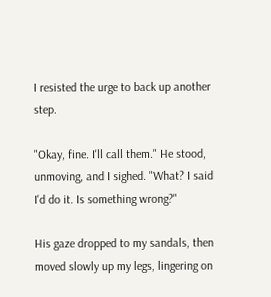I resisted the urge to back up another step.

"Okay, fine. I'll call them." He stood, unmoving, and I sighed. "What? I said I'd do it. Is something wrong?"

His gaze dropped to my sandals, then moved slowly up my legs, lingering on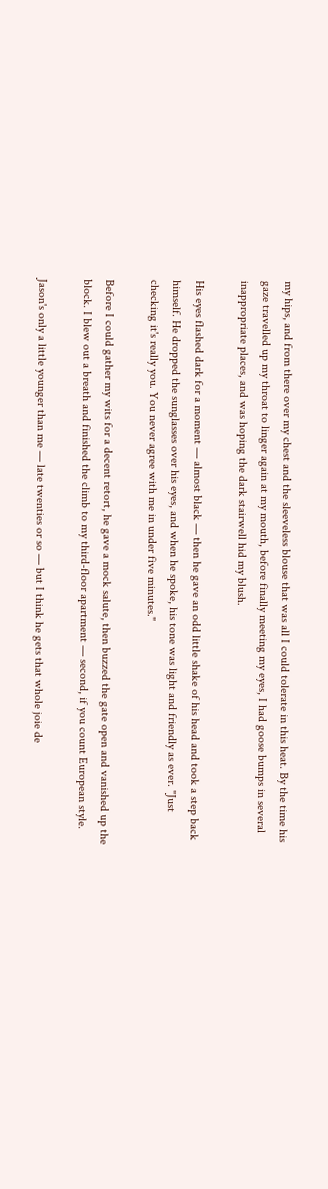my hips, and from there over my chest and the sleeveless blouse that was all I could tolerate in this heat. By the time his gaze travelled up my throat to linger again at my mouth, before finally meeting my eyes, I had goose bumps in several inappropriate places, and was hoping the dark stairwell hid my blush.

His eyes flashed dark for a moment — almost black — then he gave an odd little shake of his head and took a step back himself. He dropped the sunglasses over his eyes, and when he spoke, his tone was light and friendly as ever. "Just checking it's really you. You never agree with me in under five minutes."

Before I could gather my wits for a decent retort, he gave a mock salute, then buzzed the gate open and vanished up the block. I blew out a breath and finished the climb to my third-floor apartment — second, if you count European style.

Jason's only a little younger than me — late twenties or so — but I think he gets that whole joie de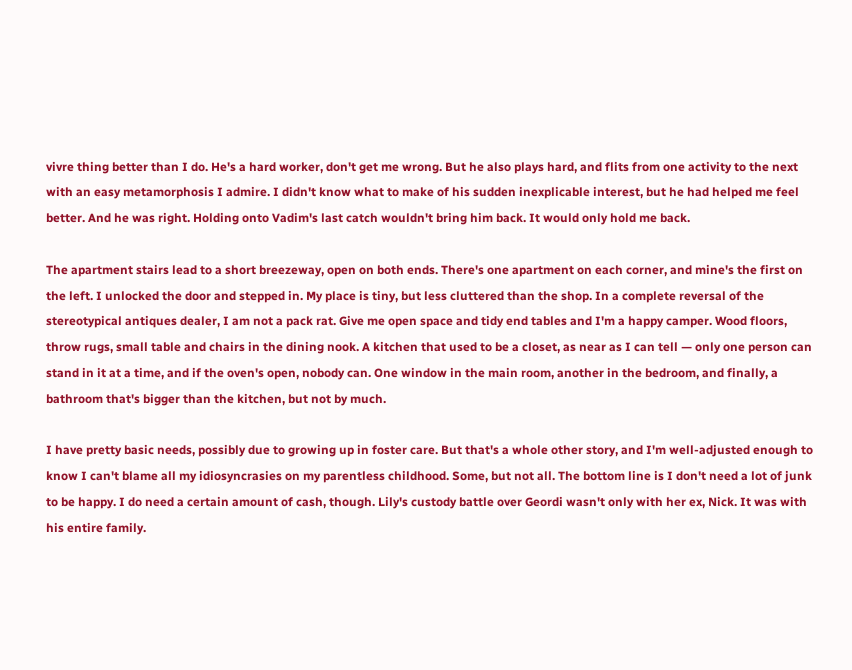vivre thing better than I do. He's a hard worker, don't get me wrong. But he also plays hard, and flits from one activity to the next with an easy metamorphosis I admire. I didn't know what to make of his sudden inexplicable interest, but he had helped me feel better. And he was right. Holding onto Vadim's last catch wouldn't bring him back. It would only hold me back.

The apartment stairs lead to a short breezeway, open on both ends. There's one apartment on each corner, and mine's the first on the left. I unlocked the door and stepped in. My place is tiny, but less cluttered than the shop. In a complete reversal of the stereotypical antiques dealer, I am not a pack rat. Give me open space and tidy end tables and I'm a happy camper. Wood floors, throw rugs, small table and chairs in the dining nook. A kitchen that used to be a closet, as near as I can tell — only one person can stand in it at a time, and if the oven's open, nobody can. One window in the main room, another in the bedroom, and finally, a bathroom that's bigger than the kitchen, but not by much.

I have pretty basic needs, possibly due to growing up in foster care. But that's a whole other story, and I'm well-adjusted enough to know I can't blame all my idiosyncrasies on my parentless childhood. Some, but not all. The bottom line is I don't need a lot of junk to be happy. I do need a certain amount of cash, though. Lily's custody battle over Geordi wasn't only with her ex, Nick. It was with his entire family.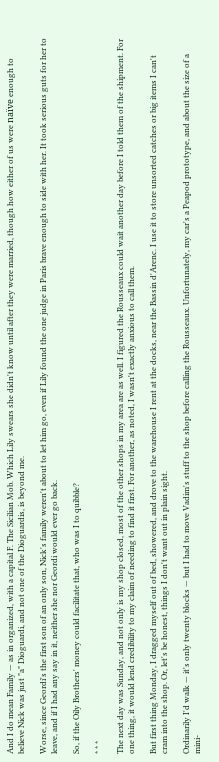And I do mean Family — as in organized, with a capital F. The Sicilian Mob. Which Lily swears she didn't know until after they were married, though how either of us were naïve enough to believe Nick was just "a" Dioguardi, and not one of the Dioguardis, is beyond me.

Worse, since Geordi's the first son of an only son, Nick's family weren't about to let him go, even if Lily found the one judge in Paris brave enough to side with her. It took serious guts for her to leave, and if I had any say in it, neither she nor Geordi would ever go back.

So, if the Oily Brothers' money could facilitate that, who was I to quibble?

* * *

The next day was Sunday, and not only is my shop closed, most of the other shops in my area are as well. I figured the Rousseaux could wait another day before I told them of the shipment. For one thing, it would lend credibility to my claim of needing to find it first. For another, as noted, I wasn't exactly anxious to call them.

But first thing Monday, I dragged myself out of bed, showered, and drove to the warehouse I rent at the docks, near the Bassin d'Arenc. I use it to store unsorted catches or big items I can't cram into the shop. Or, let's be honest, things I don't want out in plain sight.

Ordinarily I'd walk — it's only twenty blocks — but I had to move Vadim's stuff to the shop before calling the Rousseaux. Unfortunately, my car's a Peapod prototype, and about the size of a mini-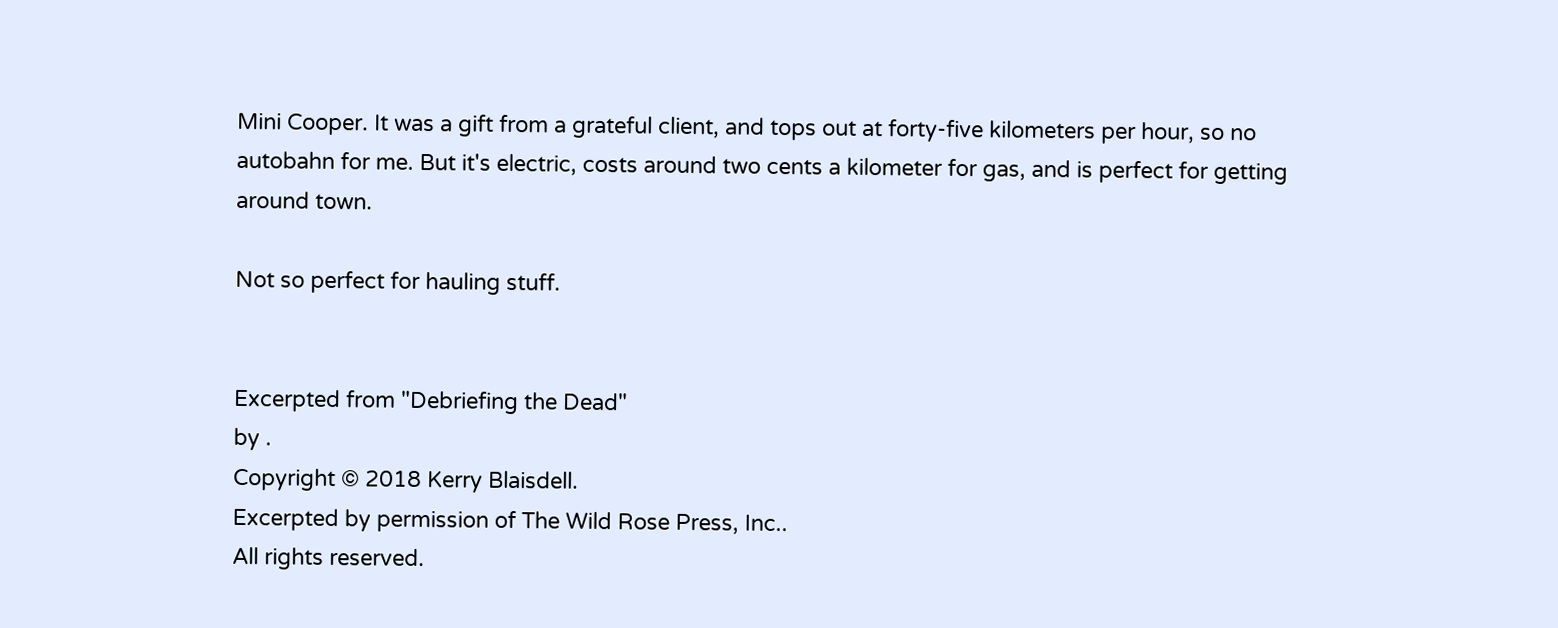Mini Cooper. It was a gift from a grateful client, and tops out at forty-five kilometers per hour, so no autobahn for me. But it's electric, costs around two cents a kilometer for gas, and is perfect for getting around town.

Not so perfect for hauling stuff.


Excerpted from "Debriefing the Dead"
by .
Copyright © 2018 Kerry Blaisdell.
Excerpted by permission of The Wild Rose Press, Inc..
All rights reserved.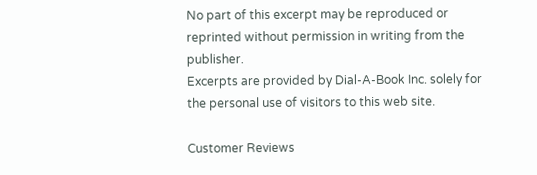No part of this excerpt may be reproduced or reprinted without permission in writing from the publisher.
Excerpts are provided by Dial-A-Book Inc. solely for the personal use of visitors to this web site.

Customer Reviews